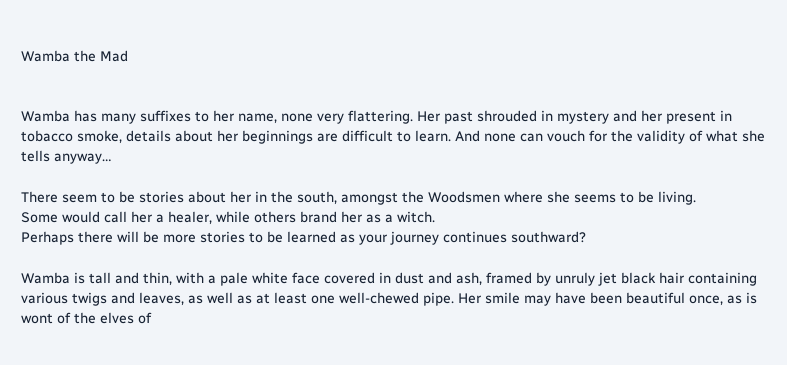Wamba the Mad


Wamba has many suffixes to her name, none very flattering. Her past shrouded in mystery and her present in tobacco smoke, details about her beginnings are difficult to learn. And none can vouch for the validity of what she tells anyway…

There seem to be stories about her in the south, amongst the Woodsmen where she seems to be living.
Some would call her a healer, while others brand her as a witch.
Perhaps there will be more stories to be learned as your journey continues southward?

Wamba is tall and thin, with a pale white face covered in dust and ash, framed by unruly jet black hair containing various twigs and leaves, as well as at least one well-chewed pipe. Her smile may have been beautiful once, as is wont of the elves of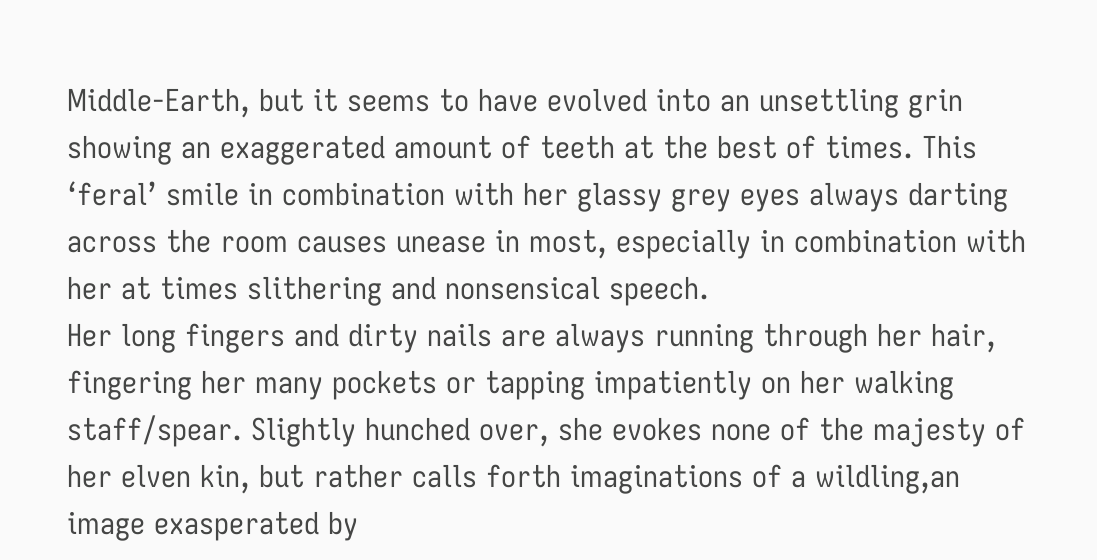Middle-Earth, but it seems to have evolved into an unsettling grin showing an exaggerated amount of teeth at the best of times. This ‘feral’ smile in combination with her glassy grey eyes always darting across the room causes unease in most, especially in combination with her at times slithering and nonsensical speech.
Her long fingers and dirty nails are always running through her hair, fingering her many pockets or tapping impatiently on her walking staff/spear. Slightly hunched over, she evokes none of the majesty of her elven kin, but rather calls forth imaginations of a wildling,an image exasperated by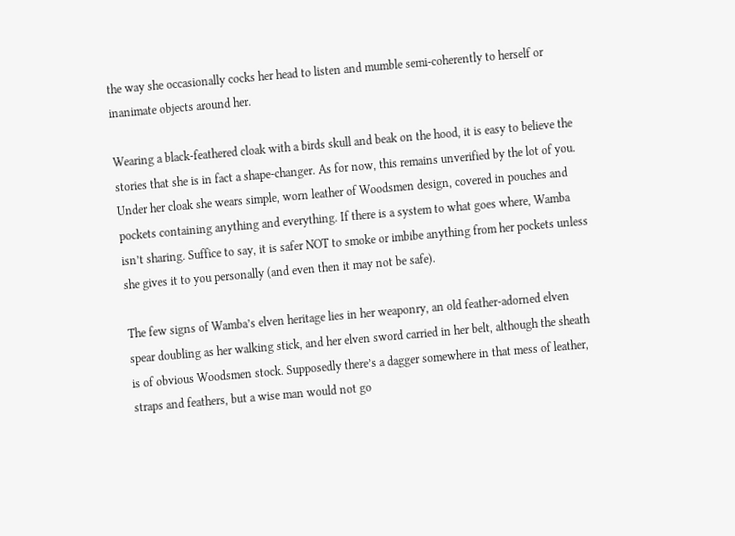the way she occasionally cocks her head to listen and mumble semi-coherently to herself or inanimate objects around her.

Wearing a black-feathered cloak with a birds skull and beak on the hood, it is easy to believe the stories that she is in fact a shape-changer. As for now, this remains unverified by the lot of you.
Under her cloak she wears simple, worn leather of Woodsmen design, covered in pouches and pockets containing anything and everything. If there is a system to what goes where, Wamba isn’t sharing. Suffice to say, it is safer NOT to smoke or imbibe anything from her pockets unless she gives it to you personally (and even then it may not be safe).

The few signs of Wamba’s elven heritage lies in her weaponry, an old feather-adorned elven spear doubling as her walking stick, and her elven sword carried in her belt, although the sheath is of obvious Woodsmen stock. Supposedly there’s a dagger somewhere in that mess of leather, straps and feathers, but a wise man would not go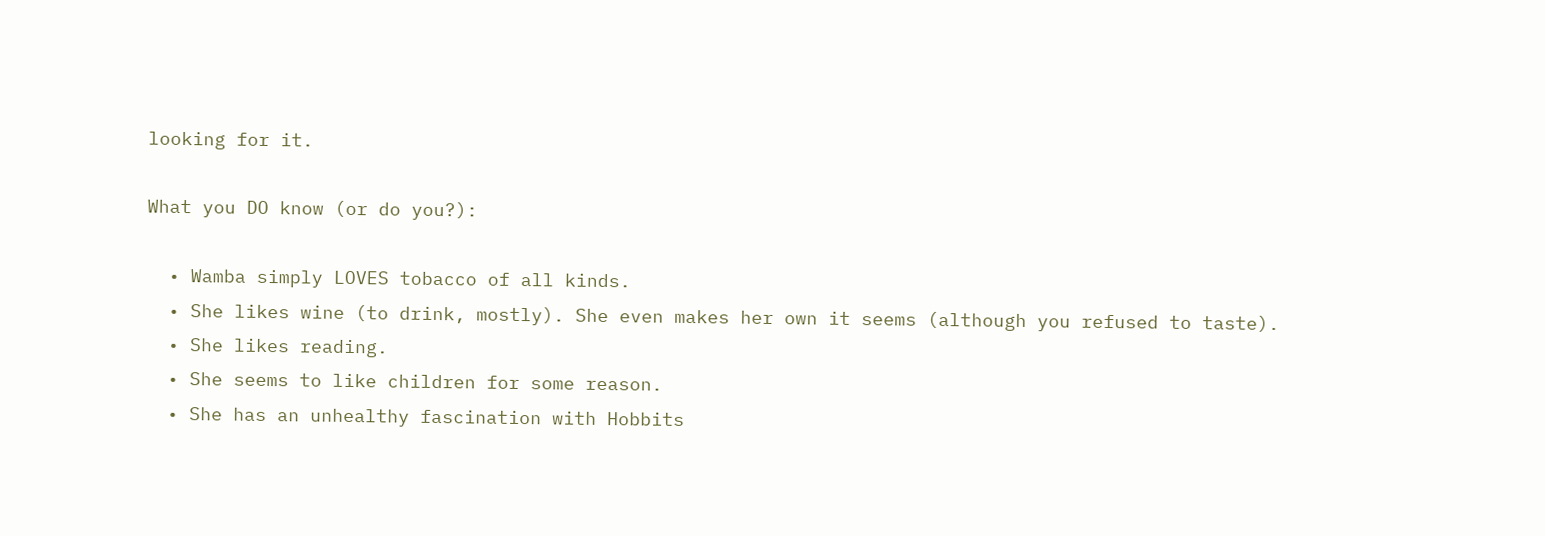looking for it.

What you DO know (or do you?):

  • Wamba simply LOVES tobacco of all kinds.
  • She likes wine (to drink, mostly). She even makes her own it seems (although you refused to taste).
  • She likes reading.
  • She seems to like children for some reason.
  • She has an unhealthy fascination with Hobbits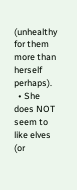(unhealthy for them more than herself perhaps).
  • She does NOT seem to like elves (or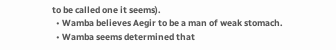to be called one it seems).
  • Wamba believes Aegir to be a man of weak stomach.
  • Wamba seems determined that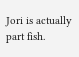Jori is actually part fish.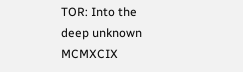TOR: Into the deep unknown MCMXCIX